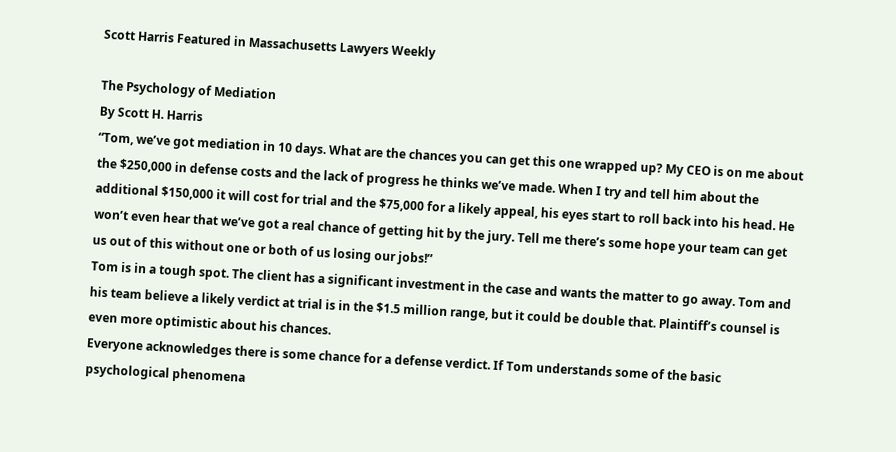Scott Harris Featured in Massachusetts Lawyers Weekly

The Psychology of Mediation
By Scott H. Harris
“Tom, we’ve got mediation in 10 days. What are the chances you can get this one wrapped up? My CEO is on me about the $250,000 in defense costs and the lack of progress he thinks we’ve made. When I try and tell him about the additional $150,000 it will cost for trial and the $75,000 for a likely appeal, his eyes start to roll back into his head. He won’t even hear that we’ve got a real chance of getting hit by the jury. Tell me there’s some hope your team can get us out of this without one or both of us losing our jobs!”
Tom is in a tough spot. The client has a significant investment in the case and wants the matter to go away. Tom and his team believe a likely verdict at trial is in the $1.5 million range, but it could be double that. Plaintiff’s counsel is even more optimistic about his chances.
Everyone acknowledges there is some chance for a defense verdict. If Tom understands some of the basic psychological phenomena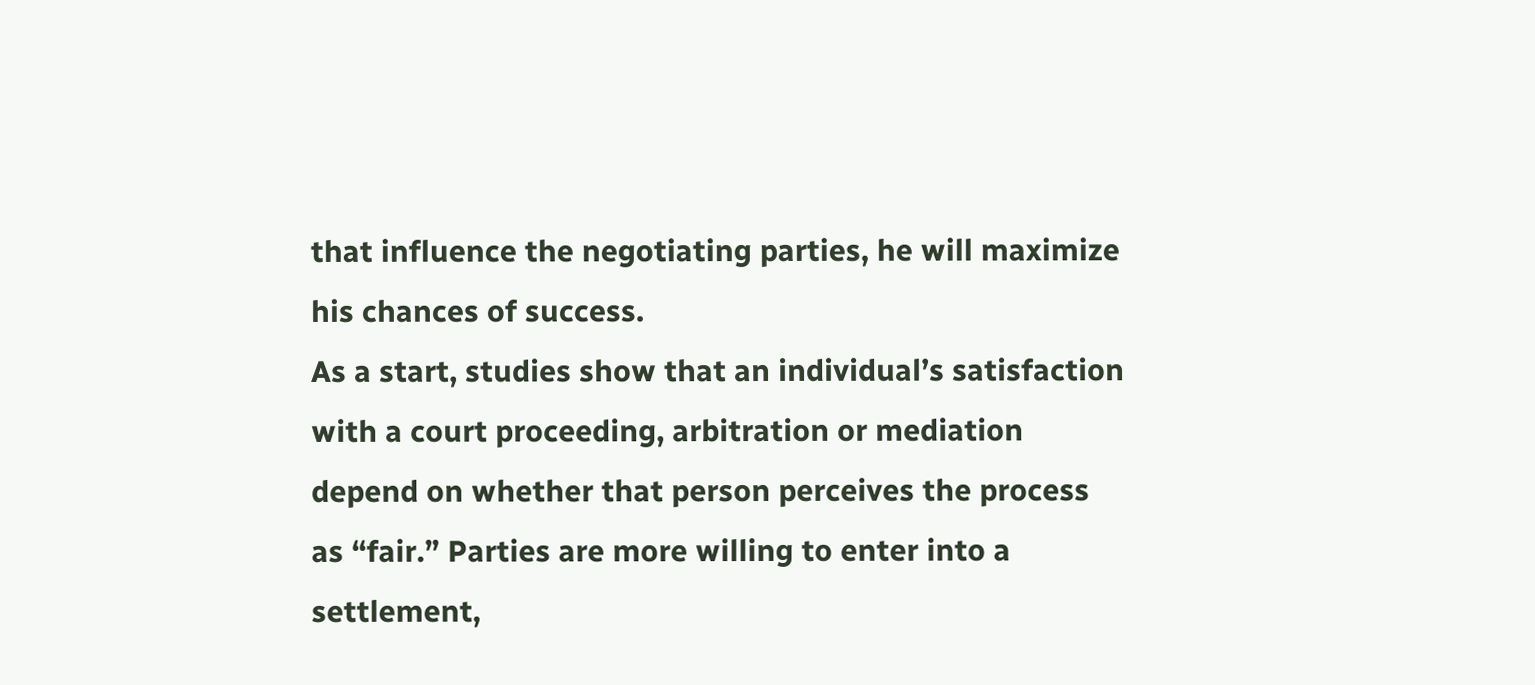that influence the negotiating parties, he will maximize his chances of success.
As a start, studies show that an individual’s satisfaction with a court proceeding, arbitration or mediation depend on whether that person perceives the process as “fair.” Parties are more willing to enter into a settlement,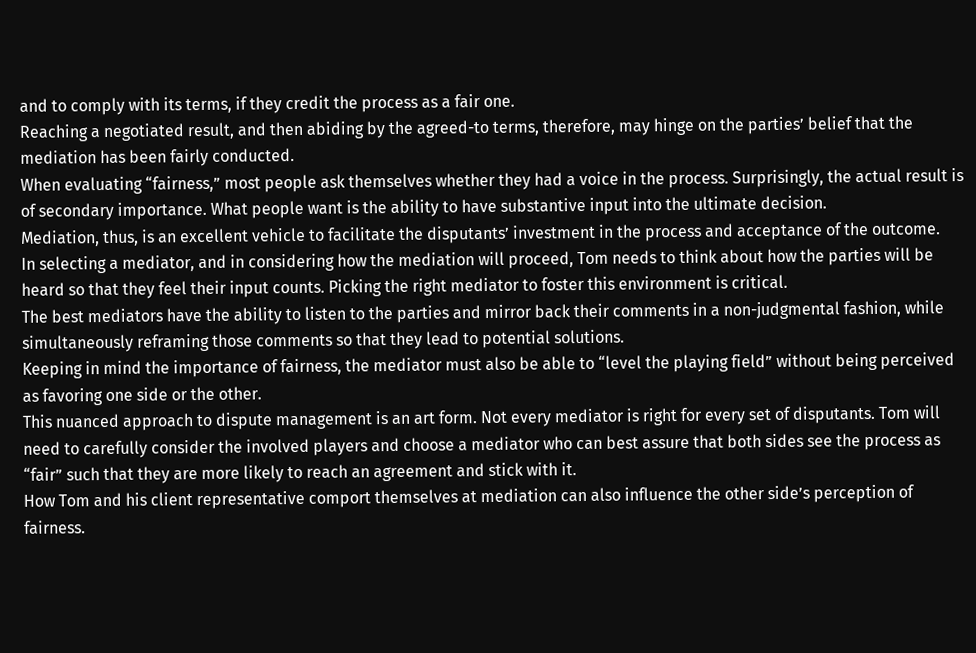and to comply with its terms, if they credit the process as a fair one.
Reaching a negotiated result, and then abiding by the agreed-to terms, therefore, may hinge on the parties’ belief that the mediation has been fairly conducted.
When evaluating “fairness,” most people ask themselves whether they had a voice in the process. Surprisingly, the actual result is of secondary importance. What people want is the ability to have substantive input into the ultimate decision.
Mediation, thus, is an excellent vehicle to facilitate the disputants’ investment in the process and acceptance of the outcome.
In selecting a mediator, and in considering how the mediation will proceed, Tom needs to think about how the parties will be heard so that they feel their input counts. Picking the right mediator to foster this environment is critical.
The best mediators have the ability to listen to the parties and mirror back their comments in a non-judgmental fashion, while simultaneously reframing those comments so that they lead to potential solutions.
Keeping in mind the importance of fairness, the mediator must also be able to “level the playing field” without being perceived as favoring one side or the other.
This nuanced approach to dispute management is an art form. Not every mediator is right for every set of disputants. Tom will need to carefully consider the involved players and choose a mediator who can best assure that both sides see the process as “fair” such that they are more likely to reach an agreement and stick with it.
How Tom and his client representative comport themselves at mediation can also influence the other side’s perception of fairness.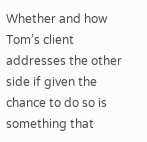Whether and how Tom’s client addresses the other side if given the chance to do so is something that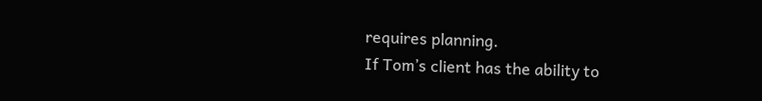requires planning.
If Tom’s client has the ability to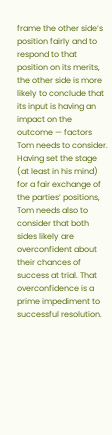frame the other side’s position fairly and to respond to that position on its merits, the other side is more likely to conclude that its input is having an impact on the outcome — factors Tom needs to consider.
Having set the stage (at least in his mind) for a fair exchange of the parties’ positions, Tom needs also to consider that both sides likely are overconfident about their chances of success at trial. That overconfidence is a prime impediment to successful resolution.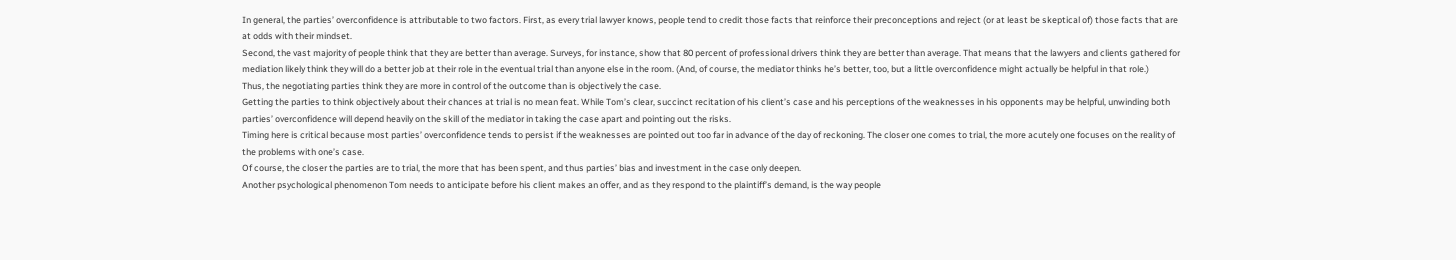In general, the parties’ overconfidence is attributable to two factors. First, as every trial lawyer knows, people tend to credit those facts that reinforce their preconceptions and reject (or at least be skeptical of) those facts that are at odds with their mindset.
Second, the vast majority of people think that they are better than average. Surveys, for instance, show that 80 percent of professional drivers think they are better than average. That means that the lawyers and clients gathered for mediation likely think they will do a better job at their role in the eventual trial than anyone else in the room. (And, of course, the mediator thinks he’s better, too, but a little overconfidence might actually be helpful in that role.)
Thus, the negotiating parties think they are more in control of the outcome than is objectively the case.
Getting the parties to think objectively about their chances at trial is no mean feat. While Tom’s clear, succinct recitation of his client’s case and his perceptions of the weaknesses in his opponents may be helpful, unwinding both parties’ overconfidence will depend heavily on the skill of the mediator in taking the case apart and pointing out the risks.
Timing here is critical because most parties’ overconfidence tends to persist if the weaknesses are pointed out too far in advance of the day of reckoning. The closer one comes to trial, the more acutely one focuses on the reality of the problems with one’s case.
Of course, the closer the parties are to trial, the more that has been spent, and thus parties’ bias and investment in the case only deepen.
Another psychological phenomenon Tom needs to anticipate before his client makes an offer, and as they respond to the plaintiff’s demand, is the way people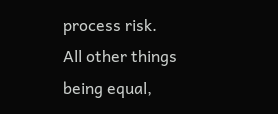process risk.
All other things being equal,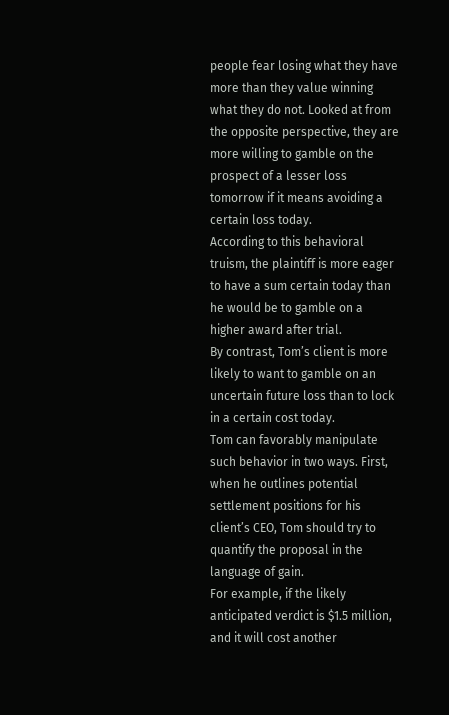people fear losing what they have more than they value winning what they do not. Looked at from the opposite perspective, they are more willing to gamble on the prospect of a lesser loss tomorrow if it means avoiding a certain loss today.
According to this behavioral truism, the plaintiff is more eager to have a sum certain today than he would be to gamble on a higher award after trial.
By contrast, Tom’s client is more likely to want to gamble on an uncertain future loss than to lock in a certain cost today.
Tom can favorably manipulate such behavior in two ways. First, when he outlines potential settlement positions for his client’s CEO, Tom should try to quantify the proposal in the language of gain.
For example, if the likely anticipated verdict is $1.5 million, and it will cost another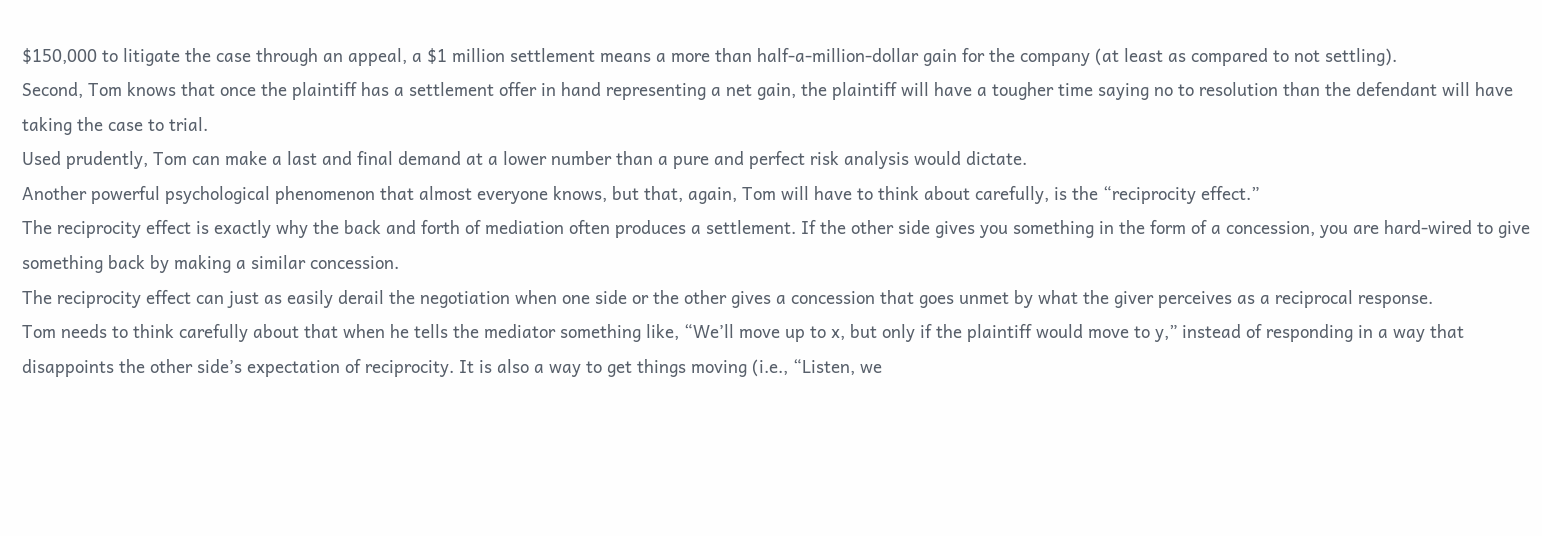$150,000 to litigate the case through an appeal, a $1 million settlement means a more than half-a-million-dollar gain for the company (at least as compared to not settling).
Second, Tom knows that once the plaintiff has a settlement offer in hand representing a net gain, the plaintiff will have a tougher time saying no to resolution than the defendant will have taking the case to trial.
Used prudently, Tom can make a last and final demand at a lower number than a pure and perfect risk analysis would dictate.
Another powerful psychological phenomenon that almost everyone knows, but that, again, Tom will have to think about carefully, is the “reciprocity effect.”
The reciprocity effect is exactly why the back and forth of mediation often produces a settlement. If the other side gives you something in the form of a concession, you are hard-wired to give something back by making a similar concession.
The reciprocity effect can just as easily derail the negotiation when one side or the other gives a concession that goes unmet by what the giver perceives as a reciprocal response.
Tom needs to think carefully about that when he tells the mediator something like, “We’ll move up to x, but only if the plaintiff would move to y,” instead of responding in a way that disappoints the other side’s expectation of reciprocity. It is also a way to get things moving (i.e., “Listen, we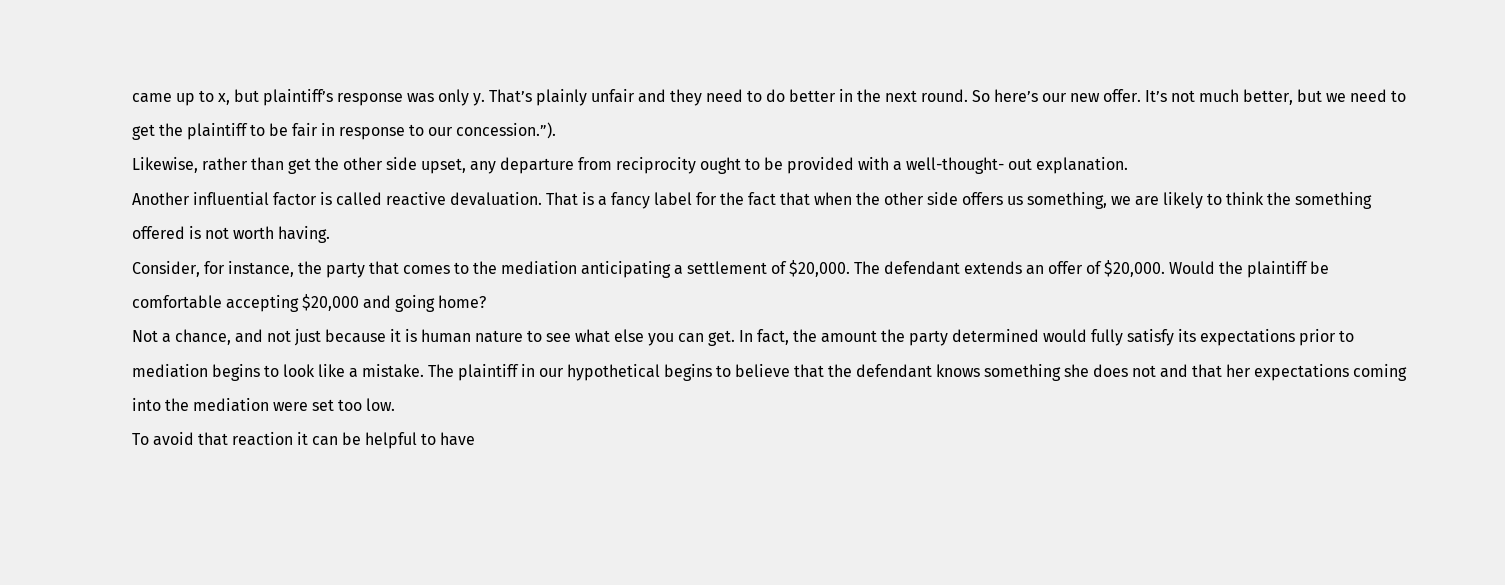came up to x, but plaintiff’s response was only y. That’s plainly unfair and they need to do better in the next round. So here’s our new offer. It’s not much better, but we need to get the plaintiff to be fair in response to our concession.”).
Likewise, rather than get the other side upset, any departure from reciprocity ought to be provided with a well-thought- out explanation.
Another influential factor is called reactive devaluation. That is a fancy label for the fact that when the other side offers us something, we are likely to think the something offered is not worth having.
Consider, for instance, the party that comes to the mediation anticipating a settlement of $20,000. The defendant extends an offer of $20,000. Would the plaintiff be comfortable accepting $20,000 and going home?
Not a chance, and not just because it is human nature to see what else you can get. In fact, the amount the party determined would fully satisfy its expectations prior to mediation begins to look like a mistake. The plaintiff in our hypothetical begins to believe that the defendant knows something she does not and that her expectations coming into the mediation were set too low.
To avoid that reaction it can be helpful to have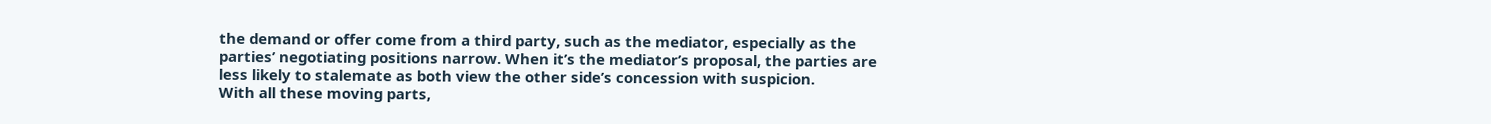the demand or offer come from a third party, such as the mediator, especially as the parties’ negotiating positions narrow. When it’s the mediator’s proposal, the parties are less likely to stalemate as both view the other side’s concession with suspicion.
With all these moving parts,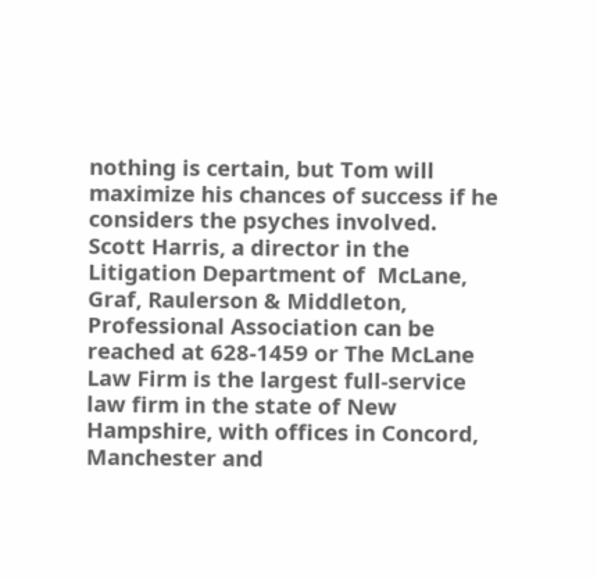nothing is certain, but Tom will maximize his chances of success if he considers the psyches involved.
Scott Harris, a director in the Litigation Department of  McLane, Graf, Raulerson & Middleton, Professional Association can be reached at 628-1459 or The McLane Law Firm is the largest full-service law firm in the state of New Hampshire, with offices in Concord, Manchester and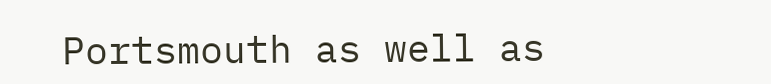Portsmouth as well as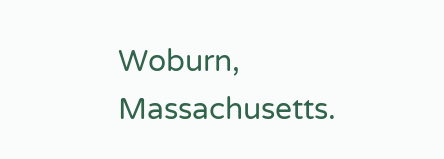Woburn, Massachusetts.